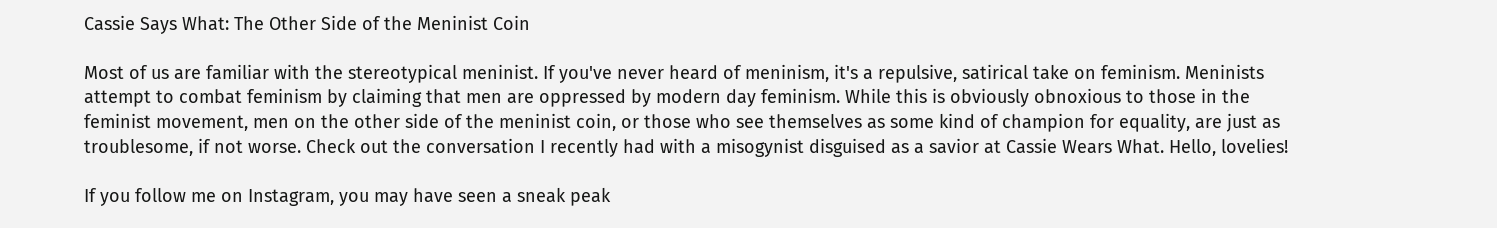Cassie Says What: The Other Side of the Meninist Coin

Most of us are familiar with the stereotypical meninist. If you've never heard of meninism, it's a repulsive, satirical take on feminism. Meninists attempt to combat feminism by claiming that men are oppressed by modern day feminism. While this is obviously obnoxious to those in the feminist movement, men on the other side of the meninist coin, or those who see themselves as some kind of champion for equality, are just as troublesome, if not worse. Check out the conversation I recently had with a misogynist disguised as a savior at Cassie Wears What. Hello, lovelies!

If you follow me on Instagram, you may have seen a sneak peak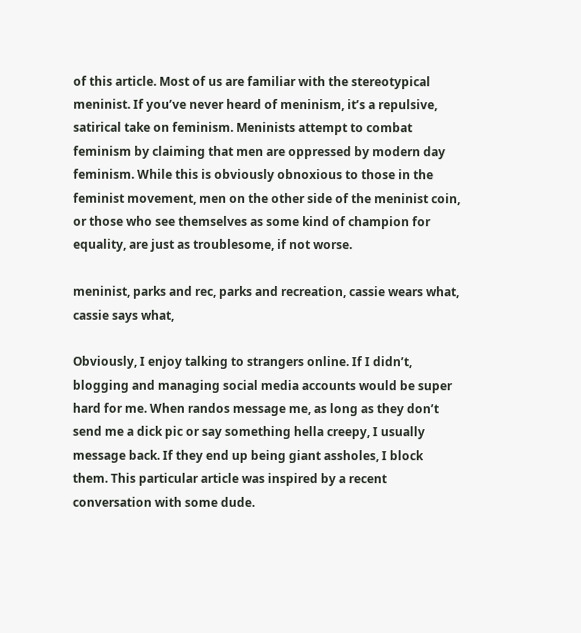of this article. Most of us are familiar with the stereotypical meninist. If you’ve never heard of meninism, it’s a repulsive, satirical take on feminism. Meninists attempt to combat feminism by claiming that men are oppressed by modern day feminism. While this is obviously obnoxious to those in the feminist movement, men on the other side of the meninist coin, or those who see themselves as some kind of champion for equality, are just as troublesome, if not worse.

meninist, parks and rec, parks and recreation, cassie wears what, cassie says what,

Obviously, I enjoy talking to strangers online. If I didn’t, blogging and managing social media accounts would be super hard for me. When randos message me, as long as they don’t send me a dick pic or say something hella creepy, I usually message back. If they end up being giant assholes, I block them. This particular article was inspired by a recent conversation with some dude.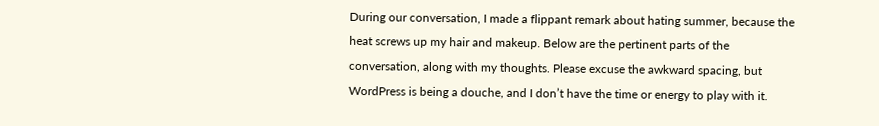During our conversation, I made a flippant remark about hating summer, because the heat screws up my hair and makeup. Below are the pertinent parts of the conversation, along with my thoughts. Please excuse the awkward spacing, but WordPress is being a douche, and I don’t have the time or energy to play with it.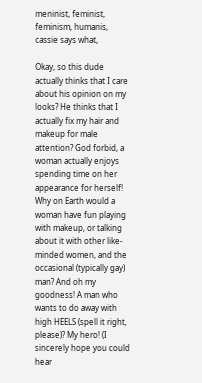meninist, feminist, feminism, humanis, cassie says what,

Okay, so this dude actually thinks that I care about his opinion on my looks? He thinks that I actually fix my hair and makeup for male attention? God forbid, a woman actually enjoys spending time on her appearance for herself! Why on Earth would a woman have fun playing with makeup, or talking about it with other like-minded women, and the occasional (typically gay) man? And oh my goodness! A man who wants to do away with high HEELS (spell it right, please)? My hero! (I sincerely hope you could hear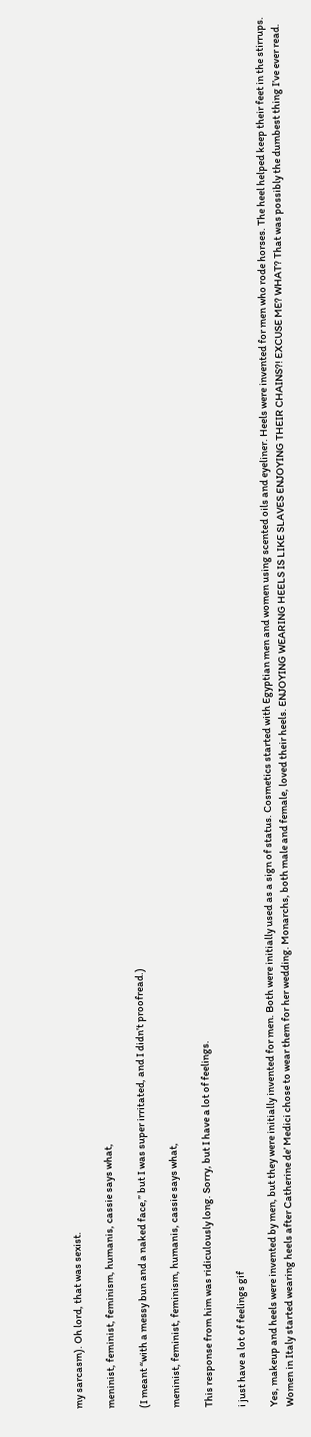my sarcasm). Oh lord, that was sexist.

meninist, feminist, feminism, humanis, cassie says what,

(I meant “with a messy bun and a naked face,” but I was super irritated, and I didn’t proofread.)

meninist, feminist, feminism, humanis, cassie says what,

This response from him was ridiculously long. Sorry, but I have a lot of feelings.

i just have a lot of feelings gif

Yes, makeup and heels were invented by men, but they were initially invented for men. Both were initially used as a sign of status. Cosmetics started with Egyptian men and women using scented oils and eyeliner. Heels were invented for men who rode horses. The heel helped keep their feet in the stirrups. Women in Italy started wearing heels after Catherine de’ Medici chose to wear them for her wedding. Monarchs, both male and female, loved their heels. ENJOYING WEARING HEELS IS LIKE SLAVES ENJOYING THEIR CHAINS?! EXCUSE ME? WHAT? That was possibly the dumbest thing I’ve ever read.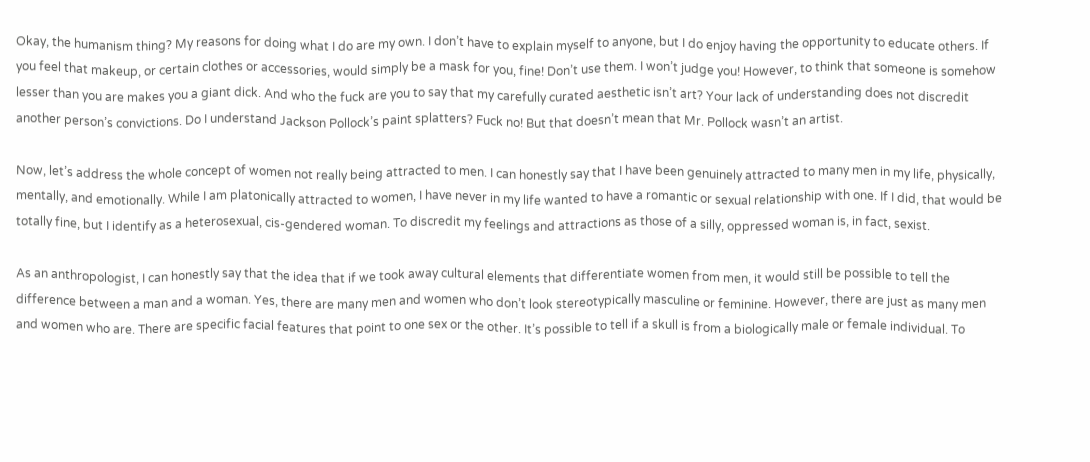Okay, the humanism thing? My reasons for doing what I do are my own. I don’t have to explain myself to anyone, but I do enjoy having the opportunity to educate others. If you feel that makeup, or certain clothes or accessories, would simply be a mask for you, fine! Don’t use them. I won’t judge you! However, to think that someone is somehow lesser than you are makes you a giant dick. And who the fuck are you to say that my carefully curated aesthetic isn’t art? Your lack of understanding does not discredit another person’s convictions. Do I understand Jackson Pollock’s paint splatters? Fuck no! But that doesn’t mean that Mr. Pollock wasn’t an artist.

Now, let’s address the whole concept of women not really being attracted to men. I can honestly say that I have been genuinely attracted to many men in my life, physically, mentally, and emotionally. While I am platonically attracted to women, I have never in my life wanted to have a romantic or sexual relationship with one. If I did, that would be totally fine, but I identify as a heterosexual, cis-gendered woman. To discredit my feelings and attractions as those of a silly, oppressed woman is, in fact, sexist.

As an anthropologist, I can honestly say that the idea that if we took away cultural elements that differentiate women from men, it would still be possible to tell the difference between a man and a woman. Yes, there are many men and women who don’t look stereotypically masculine or feminine. However, there are just as many men and women who are. There are specific facial features that point to one sex or the other. It’s possible to tell if a skull is from a biologically male or female individual. To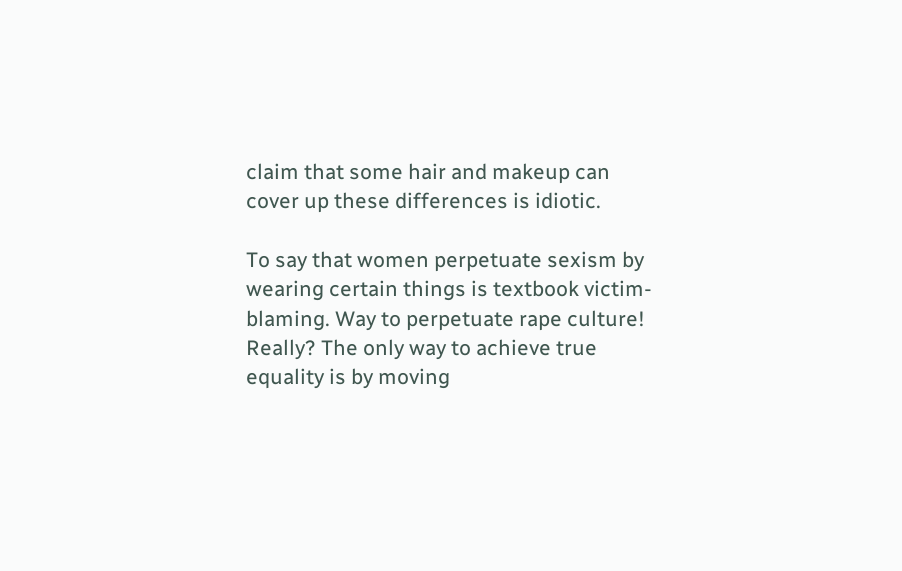claim that some hair and makeup can cover up these differences is idiotic.

To say that women perpetuate sexism by wearing certain things is textbook victim-blaming. Way to perpetuate rape culture! Really? The only way to achieve true equality is by moving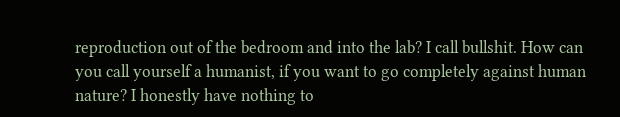reproduction out of the bedroom and into the lab? I call bullshit. How can you call yourself a humanist, if you want to go completely against human nature? I honestly have nothing to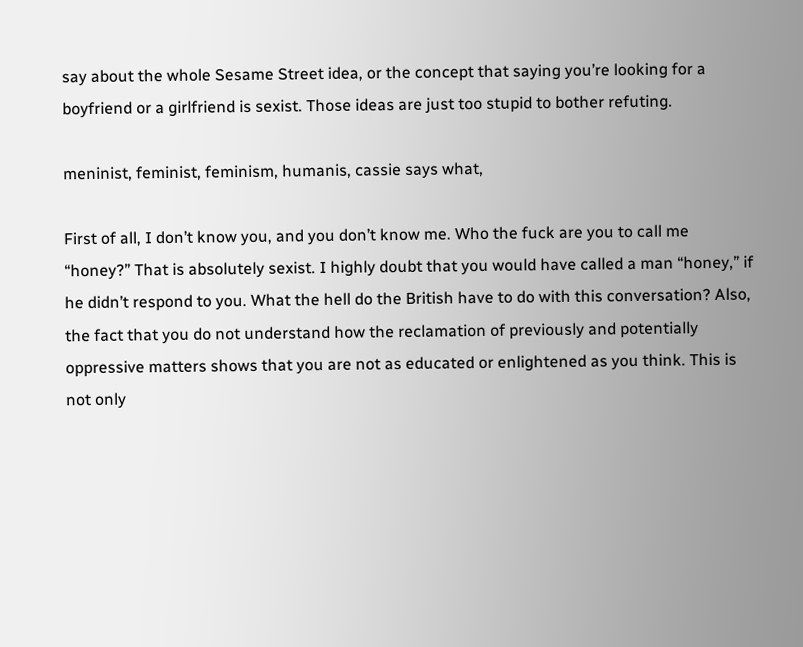say about the whole Sesame Street idea, or the concept that saying you’re looking for a boyfriend or a girlfriend is sexist. Those ideas are just too stupid to bother refuting.

meninist, feminist, feminism, humanis, cassie says what,

First of all, I don’t know you, and you don’t know me. Who the fuck are you to call me “honey?” That is absolutely sexist. I highly doubt that you would have called a man “honey,” if he didn’t respond to you. What the hell do the British have to do with this conversation? Also, the fact that you do not understand how the reclamation of previously and potentially oppressive matters shows that you are not as educated or enlightened as you think. This is not only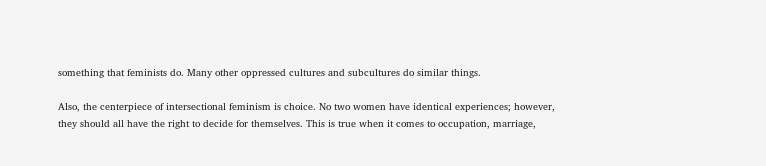something that feminists do. Many other oppressed cultures and subcultures do similar things.

Also, the centerpiece of intersectional feminism is choice. No two women have identical experiences; however, they should all have the right to decide for themselves. This is true when it comes to occupation, marriage,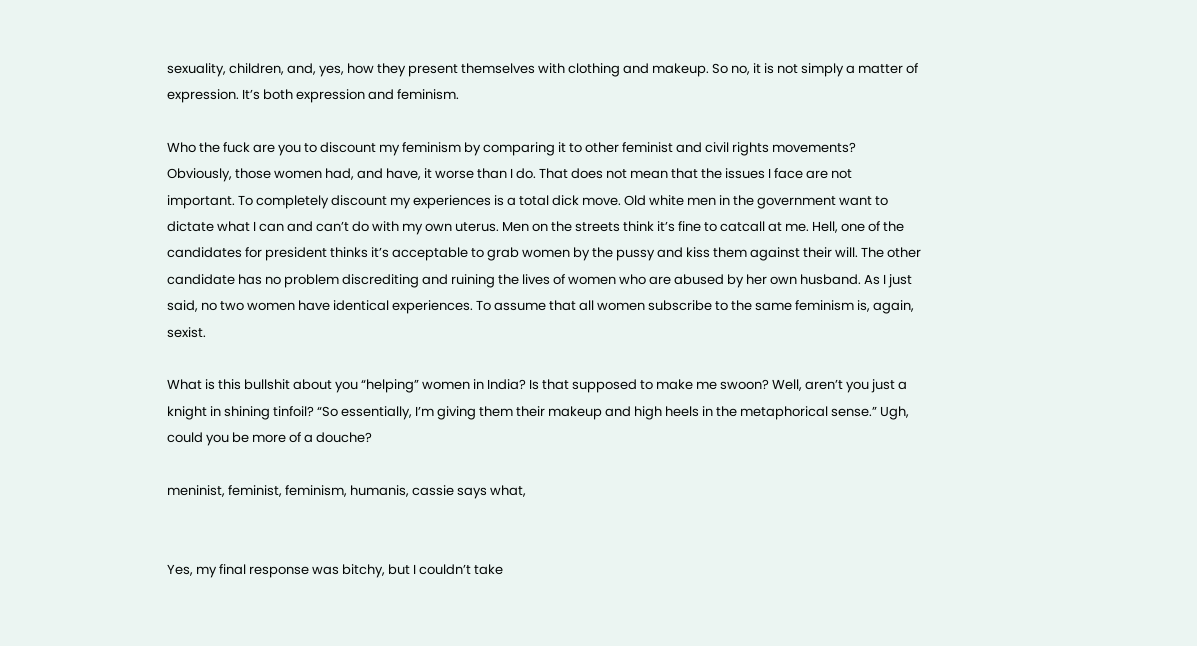sexuality, children, and, yes, how they present themselves with clothing and makeup. So no, it is not simply a matter of expression. It’s both expression and feminism.

Who the fuck are you to discount my feminism by comparing it to other feminist and civil rights movements? Obviously, those women had, and have, it worse than I do. That does not mean that the issues I face are not important. To completely discount my experiences is a total dick move. Old white men in the government want to dictate what I can and can’t do with my own uterus. Men on the streets think it’s fine to catcall at me. Hell, one of the candidates for president thinks it’s acceptable to grab women by the pussy and kiss them against their will. The other candidate has no problem discrediting and ruining the lives of women who are abused by her own husband. As I just said, no two women have identical experiences. To assume that all women subscribe to the same feminism is, again, sexist.

What is this bullshit about you “helping” women in India? Is that supposed to make me swoon? Well, aren’t you just a knight in shining tinfoil? “So essentially, I’m giving them their makeup and high heels in the metaphorical sense.” Ugh, could you be more of a douche?

meninist, feminist, feminism, humanis, cassie says what,


Yes, my final response was bitchy, but I couldn’t take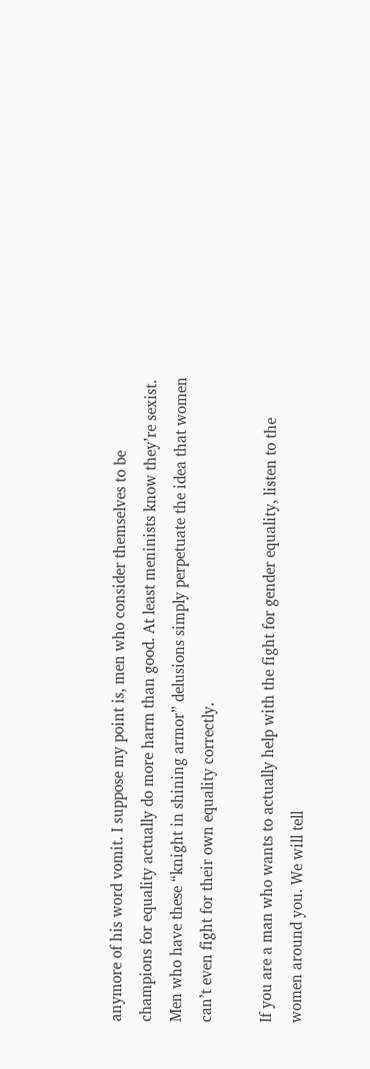anymore of his word vomit. I suppose my point is, men who consider themselves to be champions for equality actually do more harm than good. At least meninists know they’re sexist. Men who have these “knight in shining armor” delusions simply perpetuate the idea that women can’t even fight for their own equality correctly.

If you are a man who wants to actually help with the fight for gender equality, listen to the women around you. We will tell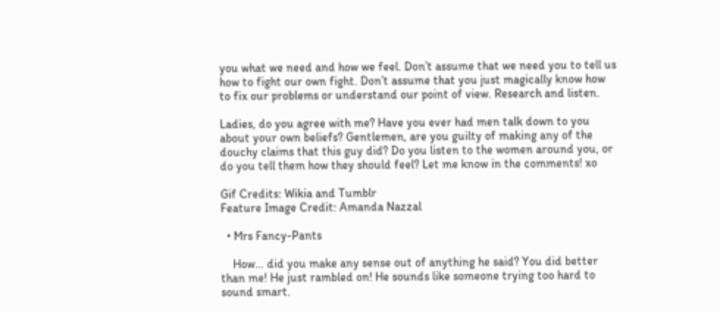you what we need and how we feel. Don’t assume that we need you to tell us how to fight our own fight. Don’t assume that you just magically know how to fix our problems or understand our point of view. Research and listen.

Ladies, do you agree with me? Have you ever had men talk down to you about your own beliefs? Gentlemen, are you guilty of making any of the douchy claims that this guy did? Do you listen to the women around you, or do you tell them how they should feel? Let me know in the comments! xo

Gif Credits: Wikia and Tumblr
Feature Image Credit: Amanda Nazzal

  • Mrs Fancy-Pants

    How… did you make any sense out of anything he said? You did better than me! He just rambled on! He sounds like someone trying too hard to sound smart.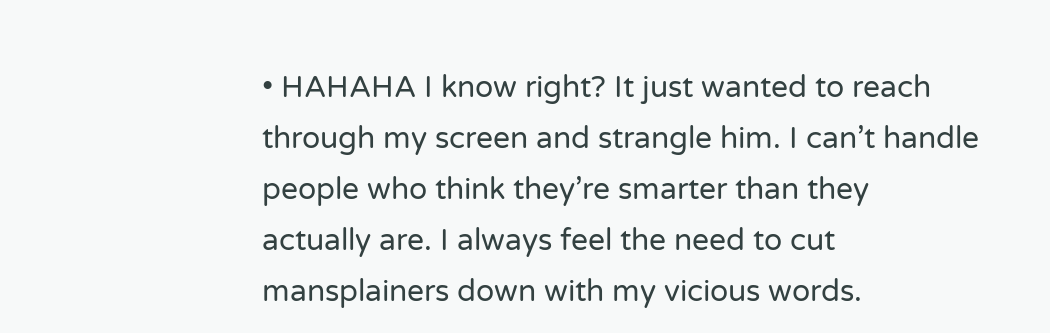• HAHAHA I know right? It just wanted to reach through my screen and strangle him. I can’t handle people who think they’re smarter than they actually are. I always feel the need to cut mansplainers down with my vicious words.